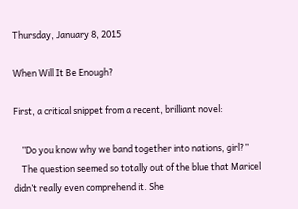Thursday, January 8, 2015

When Will It Be Enough?

First, a critical snippet from a recent, brilliant novel:

    ”Do you know why we band together into nations, girl?”
    The question seemed so totally out of the blue that Maricel didn’t really even comprehend it. She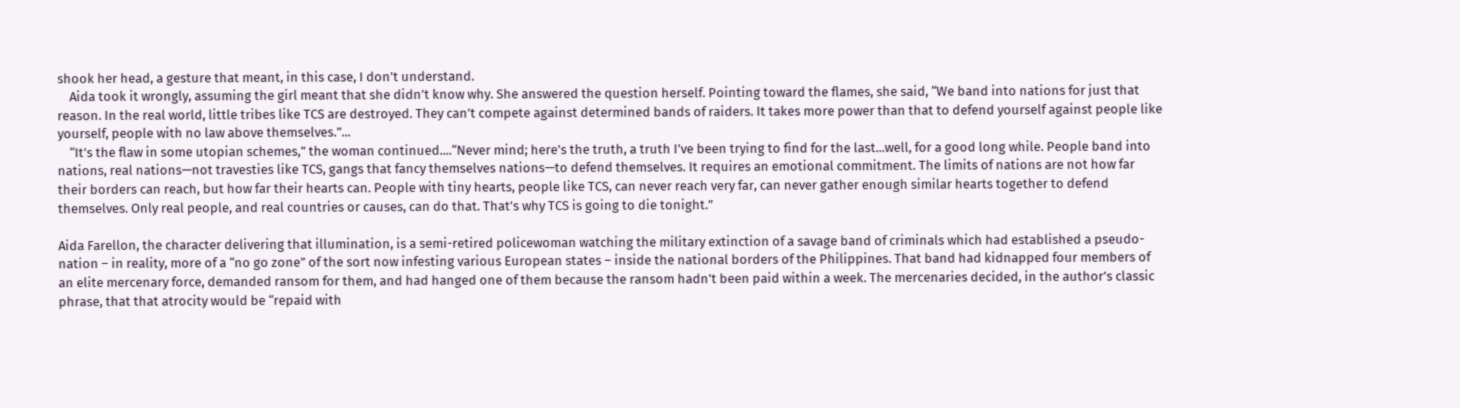shook her head, a gesture that meant, in this case, I don’t understand.
    Aida took it wrongly, assuming the girl meant that she didn’t know why. She answered the question herself. Pointing toward the flames, she said, “We band into nations for just that reason. In the real world, little tribes like TCS are destroyed. They can’t compete against determined bands of raiders. It takes more power than that to defend yourself against people like yourself, people with no law above themselves.”...
    “It’s the flaw in some utopian schemes,” the woman continued....“Never mind; here’s the truth, a truth I’ve been trying to find for the last...well, for a good long while. People band into nations, real nations—not travesties like TCS, gangs that fancy themselves nations—to defend themselves. It requires an emotional commitment. The limits of nations are not how far their borders can reach, but how far their hearts can. People with tiny hearts, people like TCS, can never reach very far, can never gather enough similar hearts together to defend themselves. Only real people, and real countries or causes, can do that. That’s why TCS is going to die tonight.”

Aida Farellon, the character delivering that illumination, is a semi-retired policewoman watching the military extinction of a savage band of criminals which had established a pseudo-nation – in reality, more of a “no go zone” of the sort now infesting various European states – inside the national borders of the Philippines. That band had kidnapped four members of an elite mercenary force, demanded ransom for them, and had hanged one of them because the ransom hadn’t been paid within a week. The mercenaries decided, in the author’s classic phrase, that that atrocity would be “repaid with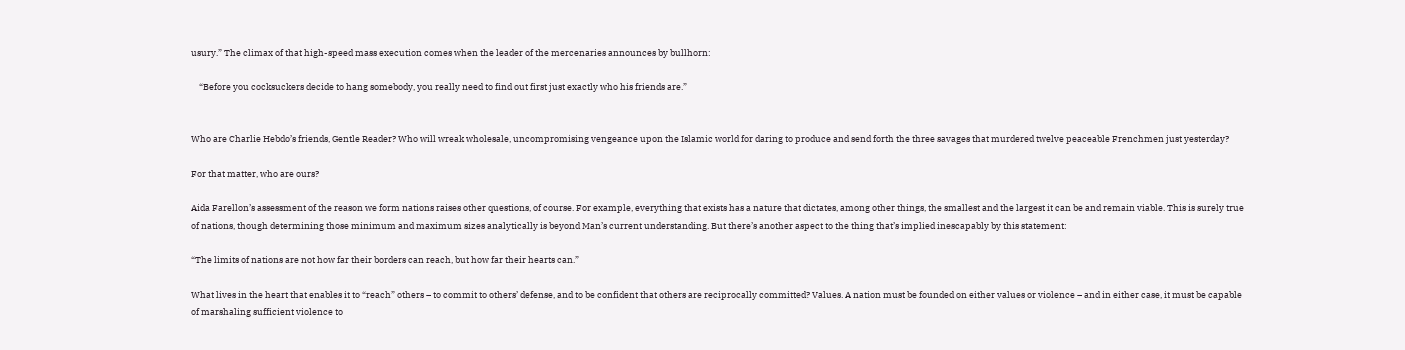usury.” The climax of that high-speed mass execution comes when the leader of the mercenaries announces by bullhorn:

    “Before you cocksuckers decide to hang somebody, you really need to find out first just exactly who his friends are.”


Who are Charlie Hebdo’s friends, Gentle Reader? Who will wreak wholesale, uncompromising vengeance upon the Islamic world for daring to produce and send forth the three savages that murdered twelve peaceable Frenchmen just yesterday?

For that matter, who are ours?

Aida Farellon’s assessment of the reason we form nations raises other questions, of course. For example, everything that exists has a nature that dictates, among other things, the smallest and the largest it can be and remain viable. This is surely true of nations, though determining those minimum and maximum sizes analytically is beyond Man’s current understanding. But there’s another aspect to the thing that’s implied inescapably by this statement:

“The limits of nations are not how far their borders can reach, but how far their hearts can.”

What lives in the heart that enables it to “reach” others – to commit to others’ defense, and to be confident that others are reciprocally committed? Values. A nation must be founded on either values or violence – and in either case, it must be capable of marshaling sufficient violence to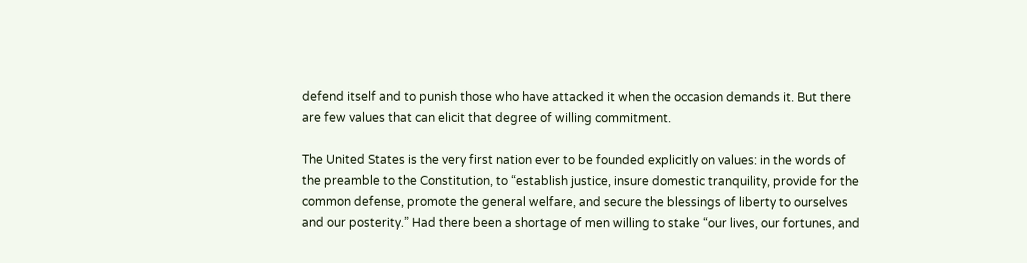defend itself and to punish those who have attacked it when the occasion demands it. But there are few values that can elicit that degree of willing commitment.

The United States is the very first nation ever to be founded explicitly on values: in the words of the preamble to the Constitution, to “establish justice, insure domestic tranquility, provide for the common defense, promote the general welfare, and secure the blessings of liberty to ourselves and our posterity.” Had there been a shortage of men willing to stake “our lives, our fortunes, and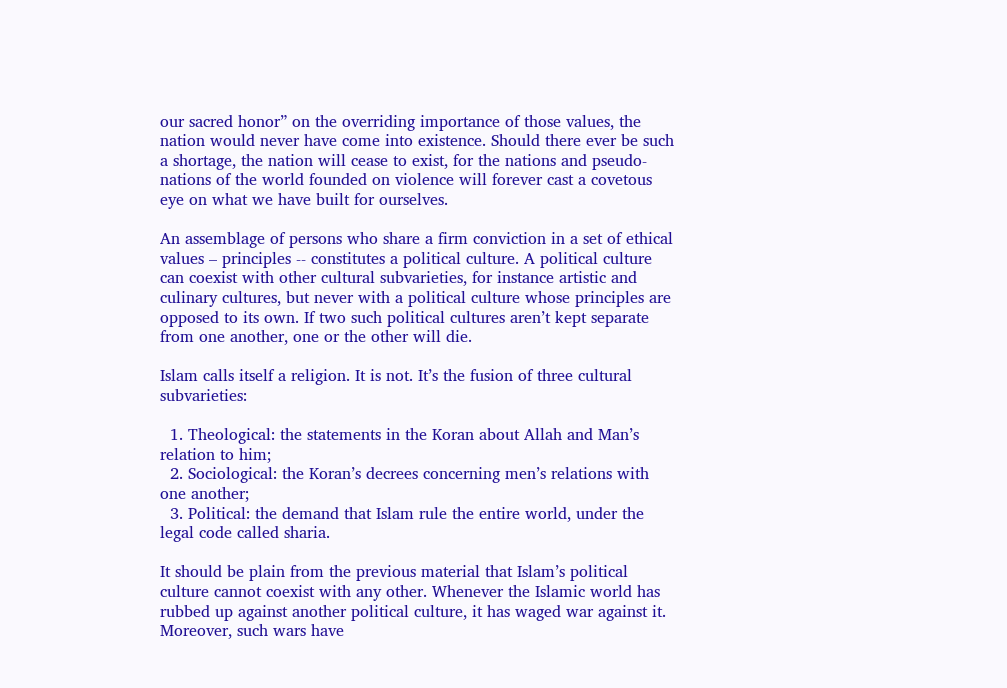our sacred honor” on the overriding importance of those values, the nation would never have come into existence. Should there ever be such a shortage, the nation will cease to exist, for the nations and pseudo-nations of the world founded on violence will forever cast a covetous eye on what we have built for ourselves.

An assemblage of persons who share a firm conviction in a set of ethical values – principles -- constitutes a political culture. A political culture can coexist with other cultural subvarieties, for instance artistic and culinary cultures, but never with a political culture whose principles are opposed to its own. If two such political cultures aren’t kept separate from one another, one or the other will die.

Islam calls itself a religion. It is not. It’s the fusion of three cultural subvarieties:

  1. Theological: the statements in the Koran about Allah and Man’s relation to him;
  2. Sociological: the Koran’s decrees concerning men’s relations with one another;
  3. Political: the demand that Islam rule the entire world, under the legal code called sharia.

It should be plain from the previous material that Islam’s political culture cannot coexist with any other. Whenever the Islamic world has rubbed up against another political culture, it has waged war against it. Moreover, such wars have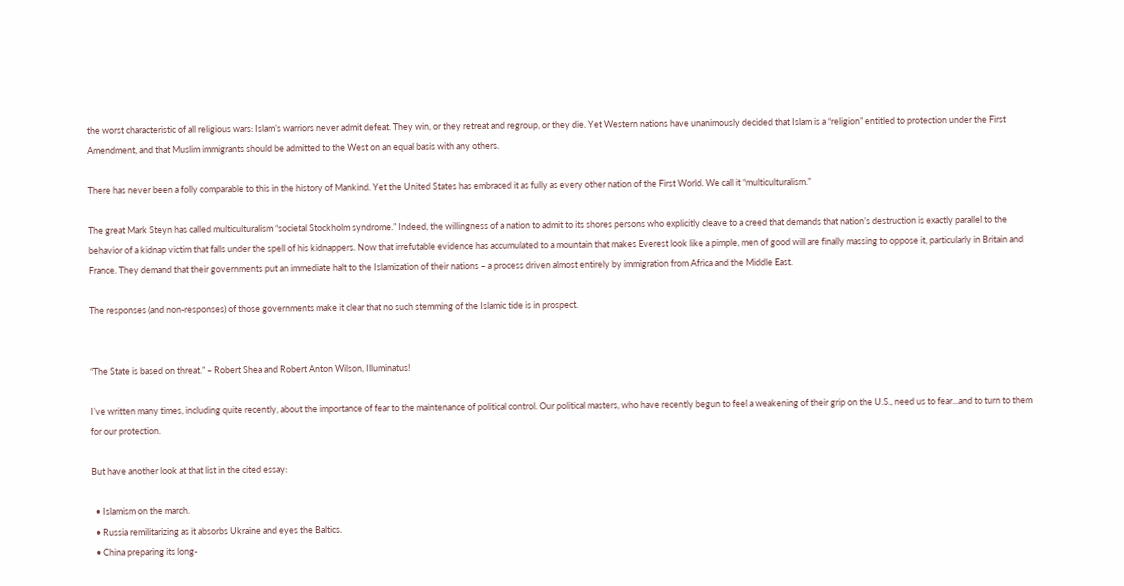the worst characteristic of all religious wars: Islam’s warriors never admit defeat. They win, or they retreat and regroup, or they die. Yet Western nations have unanimously decided that Islam is a “religion” entitled to protection under the First Amendment, and that Muslim immigrants should be admitted to the West on an equal basis with any others.

There has never been a folly comparable to this in the history of Mankind. Yet the United States has embraced it as fully as every other nation of the First World. We call it “multiculturalism.”

The great Mark Steyn has called multiculturalism “societal Stockholm syndrome.” Indeed, the willingness of a nation to admit to its shores persons who explicitly cleave to a creed that demands that nation’s destruction is exactly parallel to the behavior of a kidnap victim that falls under the spell of his kidnappers. Now that irrefutable evidence has accumulated to a mountain that makes Everest look like a pimple, men of good will are finally massing to oppose it, particularly in Britain and France. They demand that their governments put an immediate halt to the Islamization of their nations – a process driven almost entirely by immigration from Africa and the Middle East.

The responses (and non-responses) of those governments make it clear that no such stemming of the Islamic tide is in prospect.


“The State is based on threat.” – Robert Shea and Robert Anton Wilson, Illuminatus!

I’ve written many times, including quite recently, about the importance of fear to the maintenance of political control. Our political masters, who have recently begun to feel a weakening of their grip on the U.S., need us to fear...and to turn to them for our protection.

But have another look at that list in the cited essay:

  • Islamism on the march.
  • Russia remilitarizing as it absorbs Ukraine and eyes the Baltics.
  • China preparing its long-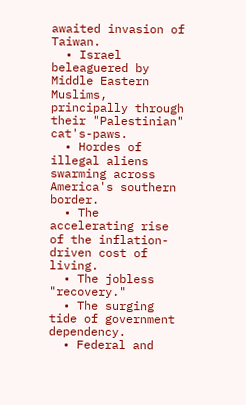awaited invasion of Taiwan.
  • Israel beleaguered by Middle Eastern Muslims, principally through their "Palestinian" cat's-paws.
  • Hordes of illegal aliens swarming across America's southern border.
  • The accelerating rise of the inflation-driven cost of living.
  • The jobless "recovery."
  • The surging tide of government dependency.
  • Federal and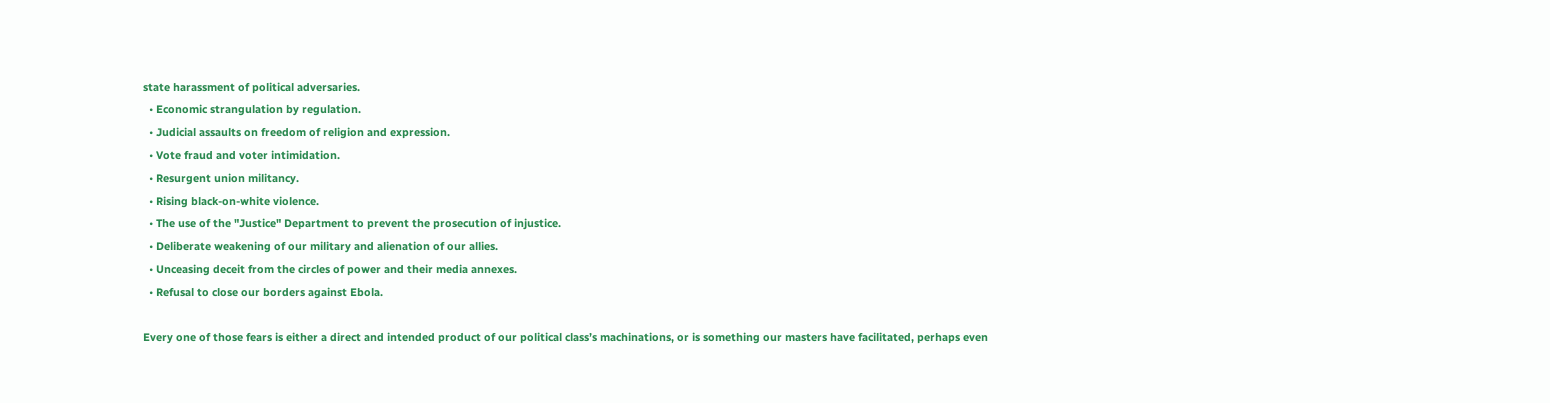state harassment of political adversaries.
  • Economic strangulation by regulation.
  • Judicial assaults on freedom of religion and expression.
  • Vote fraud and voter intimidation.
  • Resurgent union militancy.
  • Rising black-on-white violence.
  • The use of the "Justice" Department to prevent the prosecution of injustice.
  • Deliberate weakening of our military and alienation of our allies.
  • Unceasing deceit from the circles of power and their media annexes.
  • Refusal to close our borders against Ebola.

Every one of those fears is either a direct and intended product of our political class’s machinations, or is something our masters have facilitated, perhaps even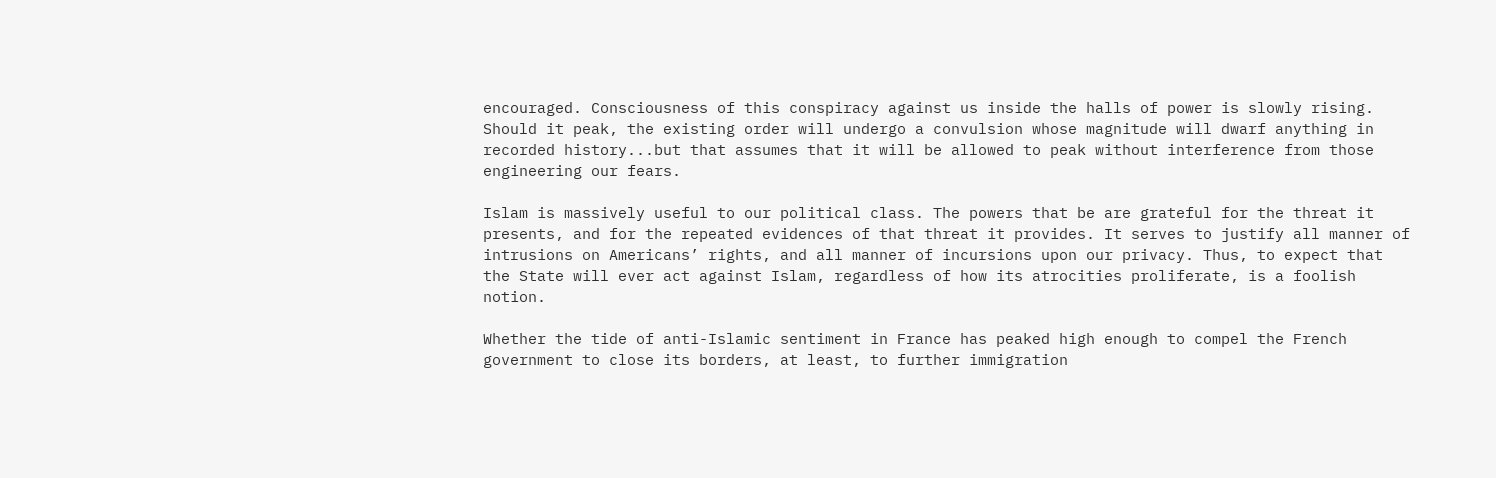encouraged. Consciousness of this conspiracy against us inside the halls of power is slowly rising. Should it peak, the existing order will undergo a convulsion whose magnitude will dwarf anything in recorded history...but that assumes that it will be allowed to peak without interference from those engineering our fears.

Islam is massively useful to our political class. The powers that be are grateful for the threat it presents, and for the repeated evidences of that threat it provides. It serves to justify all manner of intrusions on Americans’ rights, and all manner of incursions upon our privacy. Thus, to expect that the State will ever act against Islam, regardless of how its atrocities proliferate, is a foolish notion.

Whether the tide of anti-Islamic sentiment in France has peaked high enough to compel the French government to close its borders, at least, to further immigration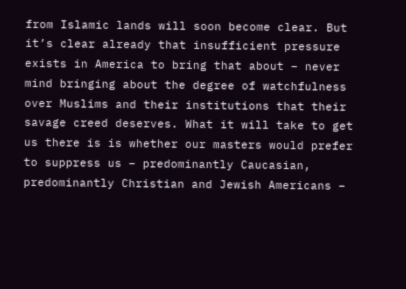from Islamic lands will soon become clear. But it’s clear already that insufficient pressure exists in America to bring that about – never mind bringing about the degree of watchfulness over Muslims and their institutions that their savage creed deserves. What it will take to get us there is is whether our masters would prefer to suppress us – predominantly Caucasian, predominantly Christian and Jewish Americans –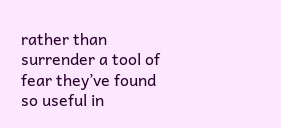rather than surrender a tool of fear they’ve found so useful in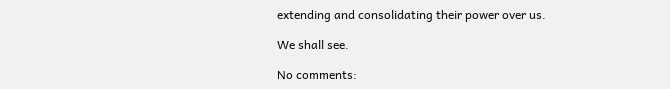extending and consolidating their power over us.

We shall see.

No comments: